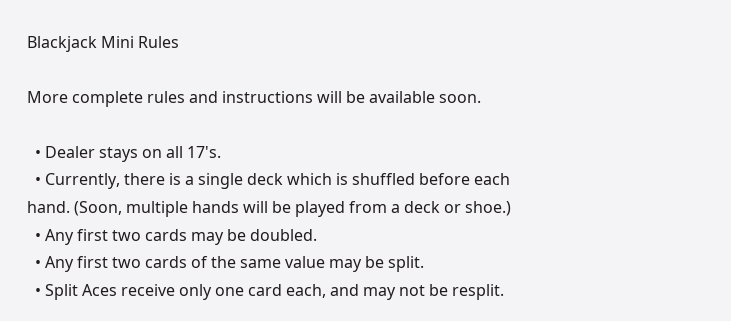Blackjack Mini Rules

More complete rules and instructions will be available soon.

  • Dealer stays on all 17's.
  • Currently, there is a single deck which is shuffled before each hand. (Soon, multiple hands will be played from a deck or shoe.)
  • Any first two cards may be doubled.
  • Any first two cards of the same value may be split.
  • Split Aces receive only one card each, and may not be resplit.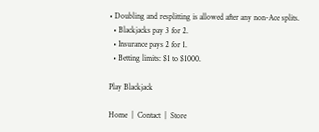• Doubling and resplitting is allowed after any non-Ace splits.
  • Blackjacks pay 3 for 2.
  • Insurance pays 2 for 1.
  • Betting limits: $1 to $1000.

Play Blackjack

Home  |  Contact  |  Store